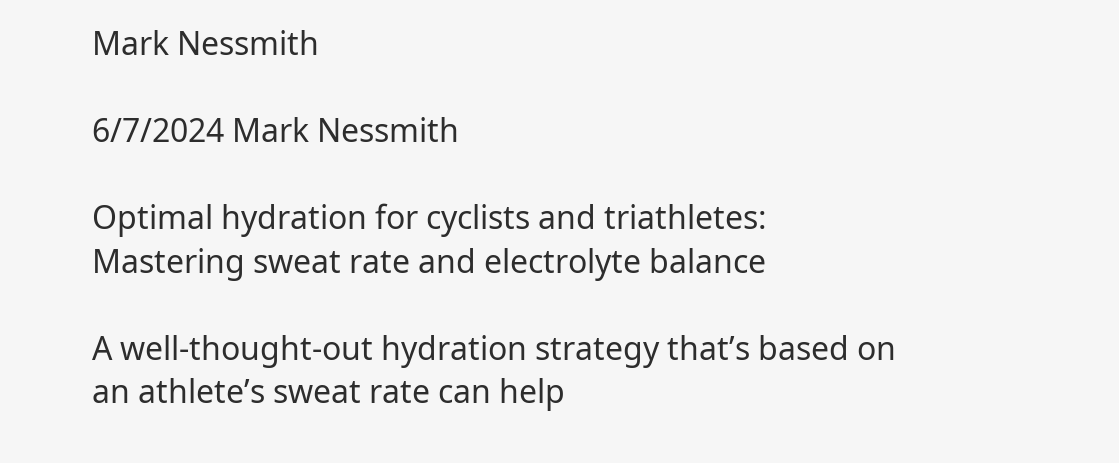Mark Nessmith

6/7/2024 Mark Nessmith

Optimal hydration for cyclists and triathletes: Mastering sweat rate and electrolyte balance

A well-thought-out hydration strategy that’s based on an athlete’s sweat rate can help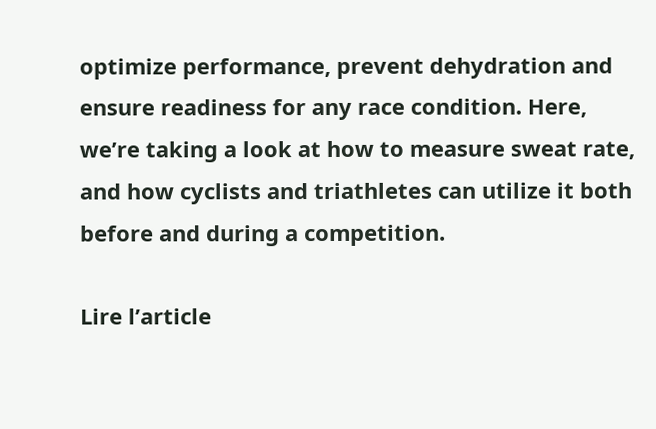optimize performance, prevent dehydration and ensure readiness for any race condition. Here, we’re taking a look at how to measure sweat rate, and how cyclists and triathletes can utilize it both before and during a competition.

Lire l’article